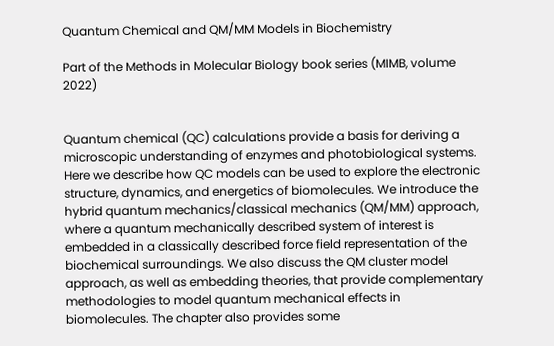Quantum Chemical and QM/MM Models in Biochemistry

Part of the Methods in Molecular Biology book series (MIMB, volume 2022)


Quantum chemical (QC) calculations provide a basis for deriving a microscopic understanding of enzymes and photobiological systems. Here we describe how QC models can be used to explore the electronic structure, dynamics, and energetics of biomolecules. We introduce the hybrid quantum mechanics/classical mechanics (QM/MM) approach, where a quantum mechanically described system of interest is embedded in a classically described force field representation of the biochemical surroundings. We also discuss the QM cluster model approach, as well as embedding theories, that provide complementary methodologies to model quantum mechanical effects in biomolecules. The chapter also provides some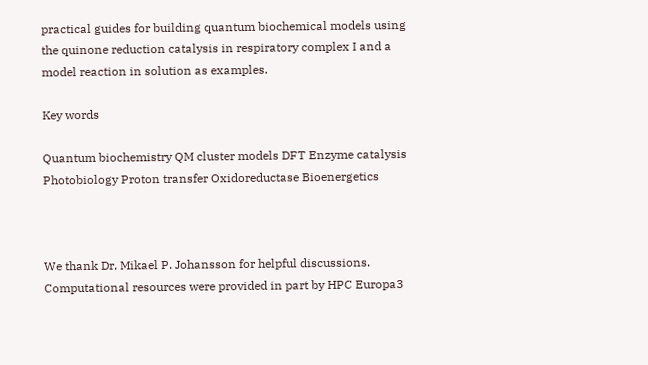practical guides for building quantum biochemical models using the quinone reduction catalysis in respiratory complex I and a model reaction in solution as examples.

Key words

Quantum biochemistry QM cluster models DFT Enzyme catalysis Photobiology Proton transfer Oxidoreductase Bioenergetics



We thank Dr. Mikael P. Johansson for helpful discussions. Computational resources were provided in part by HPC Europa3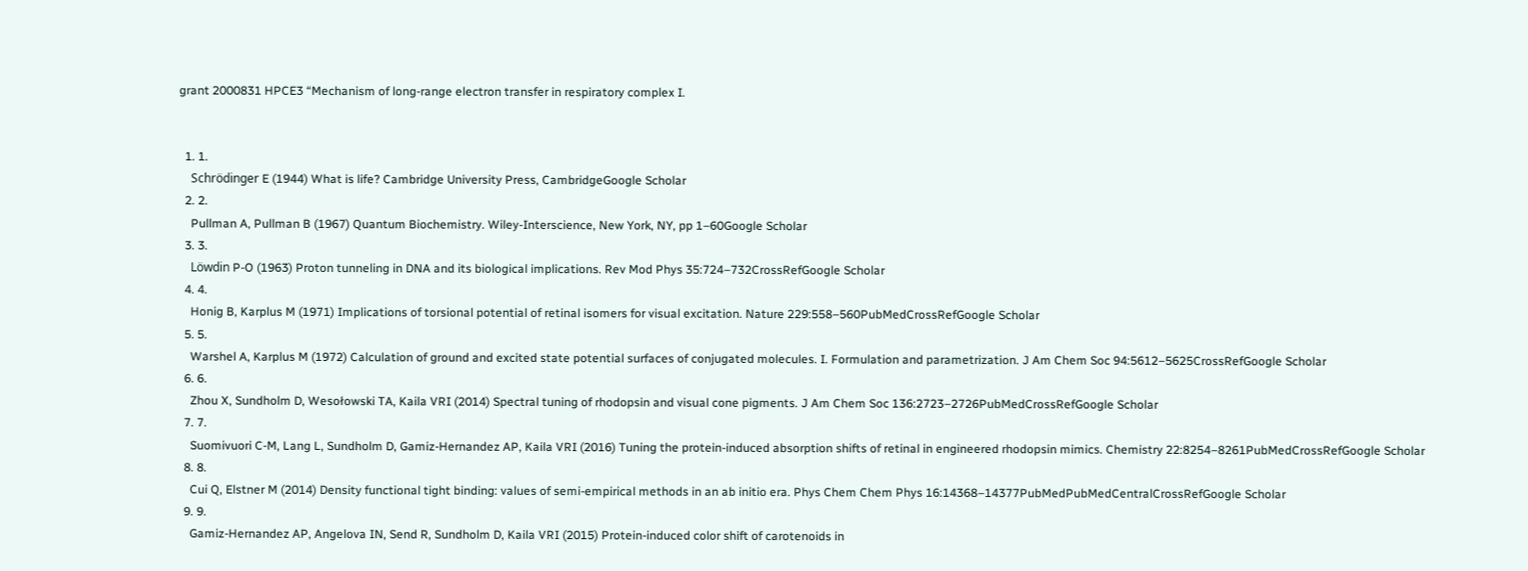grant 2000831 HPCE3 “Mechanism of long-range electron transfer in respiratory complex I.


  1. 1.
    Schrödinger E (1944) What is life? Cambridge University Press, CambridgeGoogle Scholar
  2. 2.
    Pullman A, Pullman B (1967) Quantum Biochemistry. Wiley-Interscience, New York, NY, pp 1–60Google Scholar
  3. 3.
    Löwdin P-O (1963) Proton tunneling in DNA and its biological implications. Rev Mod Phys 35:724–732CrossRefGoogle Scholar
  4. 4.
    Honig B, Karplus M (1971) Implications of torsional potential of retinal isomers for visual excitation. Nature 229:558–560PubMedCrossRefGoogle Scholar
  5. 5.
    Warshel A, Karplus M (1972) Calculation of ground and excited state potential surfaces of conjugated molecules. I. Formulation and parametrization. J Am Chem Soc 94:5612–5625CrossRefGoogle Scholar
  6. 6.
    Zhou X, Sundholm D, Wesołowski TA, Kaila VRI (2014) Spectral tuning of rhodopsin and visual cone pigments. J Am Chem Soc 136:2723–2726PubMedCrossRefGoogle Scholar
  7. 7.
    Suomivuori C-M, Lang L, Sundholm D, Gamiz-Hernandez AP, Kaila VRI (2016) Tuning the protein-induced absorption shifts of retinal in engineered rhodopsin mimics. Chemistry 22:8254–8261PubMedCrossRefGoogle Scholar
  8. 8.
    Cui Q, Elstner M (2014) Density functional tight binding: values of semi-empirical methods in an ab initio era. Phys Chem Chem Phys 16:14368–14377PubMedPubMedCentralCrossRefGoogle Scholar
  9. 9.
    Gamiz-Hernandez AP, Angelova IN, Send R, Sundholm D, Kaila VRI (2015) Protein-induced color shift of carotenoids in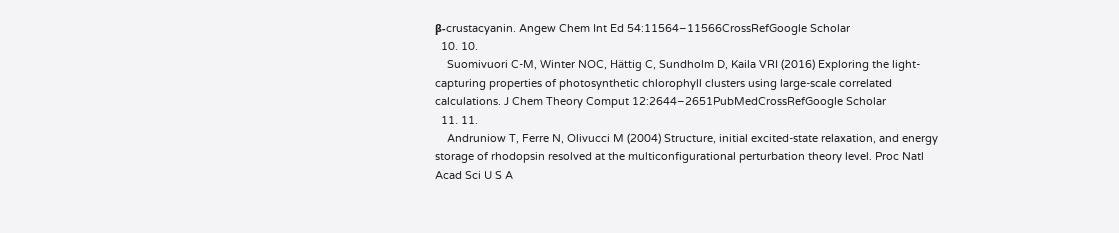β-crustacyanin. Angew Chem Int Ed 54:11564–11566CrossRefGoogle Scholar
  10. 10.
    Suomivuori C-M, Winter NOC, Hättig C, Sundholm D, Kaila VRI (2016) Exploring the light-capturing properties of photosynthetic chlorophyll clusters using large-scale correlated calculations. J Chem Theory Comput 12:2644–2651PubMedCrossRefGoogle Scholar
  11. 11.
    Andruniow T, Ferre N, Olivucci M (2004) Structure, initial excited-state relaxation, and energy storage of rhodopsin resolved at the multiconfigurational perturbation theory level. Proc Natl Acad Sci U S A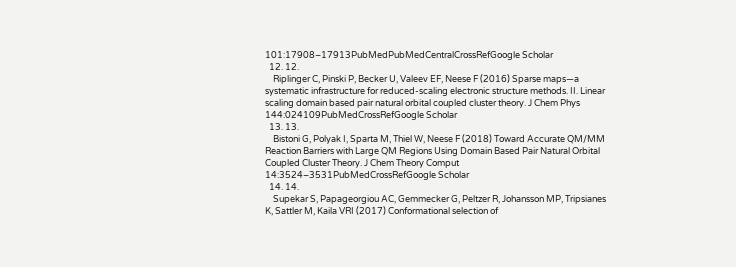101:17908–17913PubMedPubMedCentralCrossRefGoogle Scholar
  12. 12.
    Riplinger C, Pinski P, Becker U, Valeev EF, Neese F (2016) Sparse maps—a systematic infrastructure for reduced-scaling electronic structure methods. II. Linear scaling domain based pair natural orbital coupled cluster theory. J Chem Phys 144:024109PubMedCrossRefGoogle Scholar
  13. 13.
    Bistoni G, Polyak I, Sparta M, Thiel W, Neese F (2018) Toward Accurate QM/MM Reaction Barriers with Large QM Regions Using Domain Based Pair Natural Orbital Coupled Cluster Theory. J Chem Theory Comput 14:3524–3531PubMedCrossRefGoogle Scholar
  14. 14.
    Supekar S, Papageorgiou AC, Gemmecker G, Peltzer R, Johansson MP, Tripsianes K, Sattler M, Kaila VRI (2017) Conformational selection of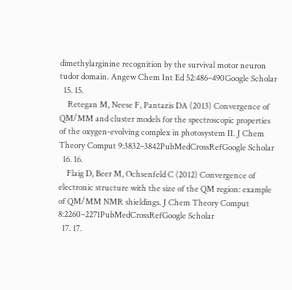dimethylarginine recognition by the survival motor neuron tudor domain. Angew Chem Int Ed 52:486–490Google Scholar
  15. 15.
    Retegan M, Neese F, Pantazis DA (2013) Convergence of QM/MM and cluster models for the spectroscopic properties of the oxygen-evolving complex in photosystem II. J Chem Theory Comput 9:3832–3842PubMedCrossRefGoogle Scholar
  16. 16.
    Flaig D, Beer M, Ochsenfeld C (2012) Convergence of electronic structure with the size of the QM region: example of QM/MM NMR shieldings. J Chem Theory Comput 8:2260–2271PubMedCrossRefGoogle Scholar
  17. 17.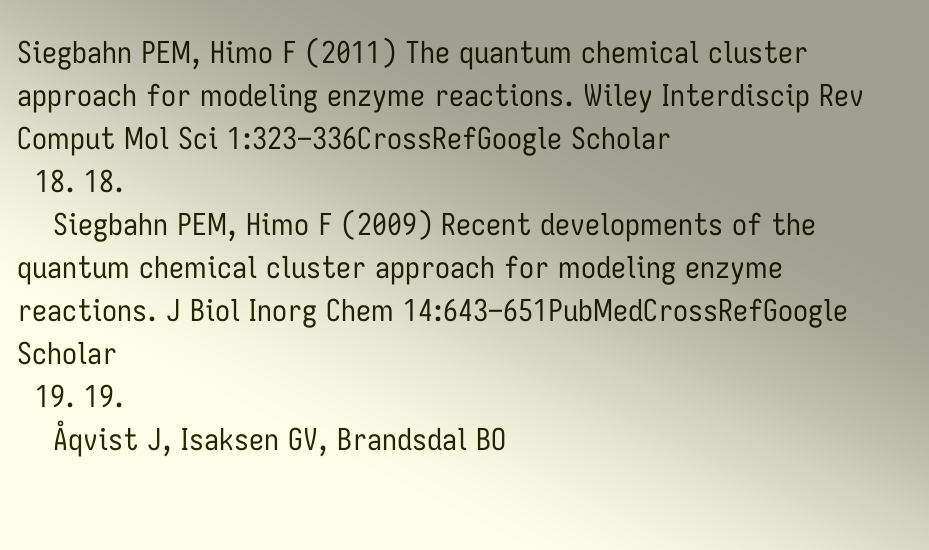Siegbahn PEM, Himo F (2011) The quantum chemical cluster approach for modeling enzyme reactions. Wiley Interdiscip Rev Comput Mol Sci 1:323–336CrossRefGoogle Scholar
  18. 18.
    Siegbahn PEM, Himo F (2009) Recent developments of the quantum chemical cluster approach for modeling enzyme reactions. J Biol Inorg Chem 14:643–651PubMedCrossRefGoogle Scholar
  19. 19.
    Åqvist J, Isaksen GV, Brandsdal BO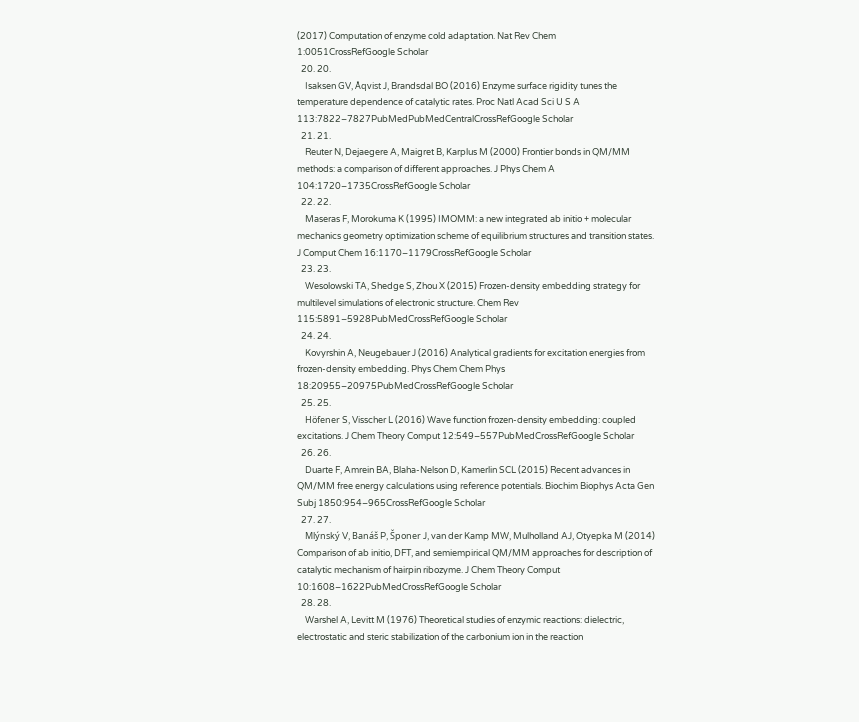(2017) Computation of enzyme cold adaptation. Nat Rev Chem 1:0051CrossRefGoogle Scholar
  20. 20.
    Isaksen GV, Åqvist J, Brandsdal BO (2016) Enzyme surface rigidity tunes the temperature dependence of catalytic rates. Proc Natl Acad Sci U S A 113:7822–7827PubMedPubMedCentralCrossRefGoogle Scholar
  21. 21.
    Reuter N, Dejaegere A, Maigret B, Karplus M (2000) Frontier bonds in QM/MM methods: a comparison of different approaches. J Phys Chem A 104:1720–1735CrossRefGoogle Scholar
  22. 22.
    Maseras F, Morokuma K (1995) IMOMM: a new integrated ab initio + molecular mechanics geometry optimization scheme of equilibrium structures and transition states. J Comput Chem 16:1170–1179CrossRefGoogle Scholar
  23. 23.
    Wesolowski TA, Shedge S, Zhou X (2015) Frozen-density embedding strategy for multilevel simulations of electronic structure. Chem Rev 115:5891–5928PubMedCrossRefGoogle Scholar
  24. 24.
    Kovyrshin A, Neugebauer J (2016) Analytical gradients for excitation energies from frozen-density embedding. Phys Chem Chem Phys 18:20955–20975PubMedCrossRefGoogle Scholar
  25. 25.
    Höfener S, Visscher L (2016) Wave function frozen-density embedding: coupled excitations. J Chem Theory Comput 12:549–557PubMedCrossRefGoogle Scholar
  26. 26.
    Duarte F, Amrein BA, Blaha-Nelson D, Kamerlin SCL (2015) Recent advances in QM/MM free energy calculations using reference potentials. Biochim Biophys Acta Gen Subj 1850:954–965CrossRefGoogle Scholar
  27. 27.
    Mlýnský V, Banáš P, Šponer J, van der Kamp MW, Mulholland AJ, Otyepka M (2014) Comparison of ab initio, DFT, and semiempirical QM/MM approaches for description of catalytic mechanism of hairpin ribozyme. J Chem Theory Comput 10:1608–1622PubMedCrossRefGoogle Scholar
  28. 28.
    Warshel A, Levitt M (1976) Theoretical studies of enzymic reactions: dielectric, electrostatic and steric stabilization of the carbonium ion in the reaction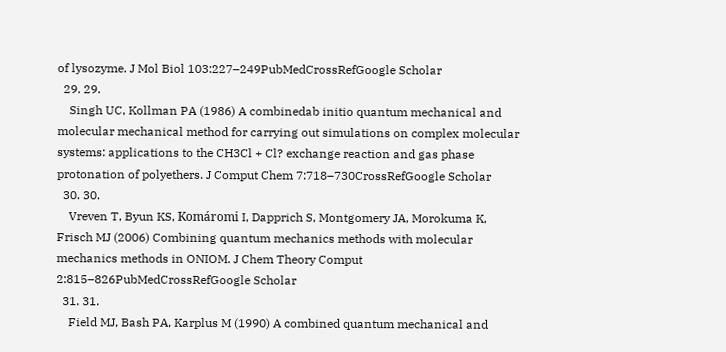of lysozyme. J Mol Biol 103:227–249PubMedCrossRefGoogle Scholar
  29. 29.
    Singh UC, Kollman PA (1986) A combinedab initio quantum mechanical and molecular mechanical method for carrying out simulations on complex molecular systems: applications to the CH3Cl + Cl? exchange reaction and gas phase protonation of polyethers. J Comput Chem 7:718–730CrossRefGoogle Scholar
  30. 30.
    Vreven T, Byun KS, Komáromi I, Dapprich S, Montgomery JA, Morokuma K, Frisch MJ (2006) Combining quantum mechanics methods with molecular mechanics methods in ONIOM. J Chem Theory Comput 2:815–826PubMedCrossRefGoogle Scholar
  31. 31.
    Field MJ, Bash PA, Karplus M (1990) A combined quantum mechanical and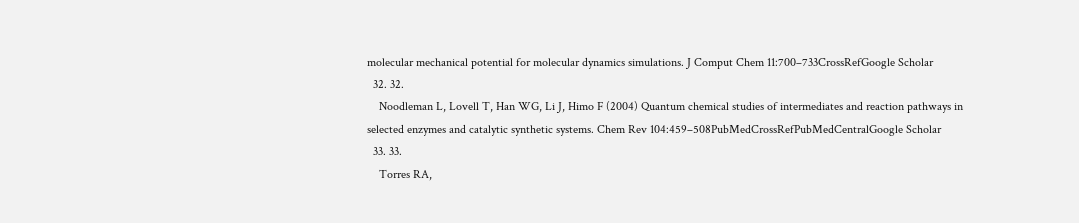molecular mechanical potential for molecular dynamics simulations. J Comput Chem 11:700–733CrossRefGoogle Scholar
  32. 32.
    Noodleman L, Lovell T, Han WG, Li J, Himo F (2004) Quantum chemical studies of intermediates and reaction pathways in selected enzymes and catalytic synthetic systems. Chem Rev 104:459–508PubMedCrossRefPubMedCentralGoogle Scholar
  33. 33.
    Torres RA,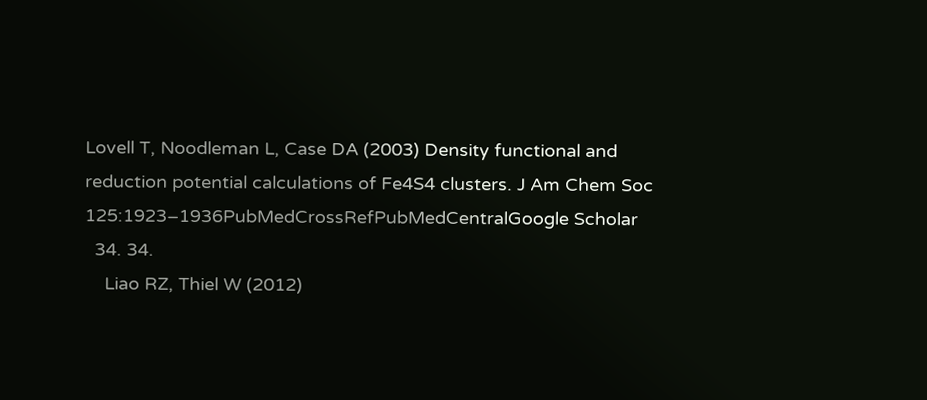Lovell T, Noodleman L, Case DA (2003) Density functional and reduction potential calculations of Fe4S4 clusters. J Am Chem Soc 125:1923–1936PubMedCrossRefPubMedCentralGoogle Scholar
  34. 34.
    Liao RZ, Thiel W (2012)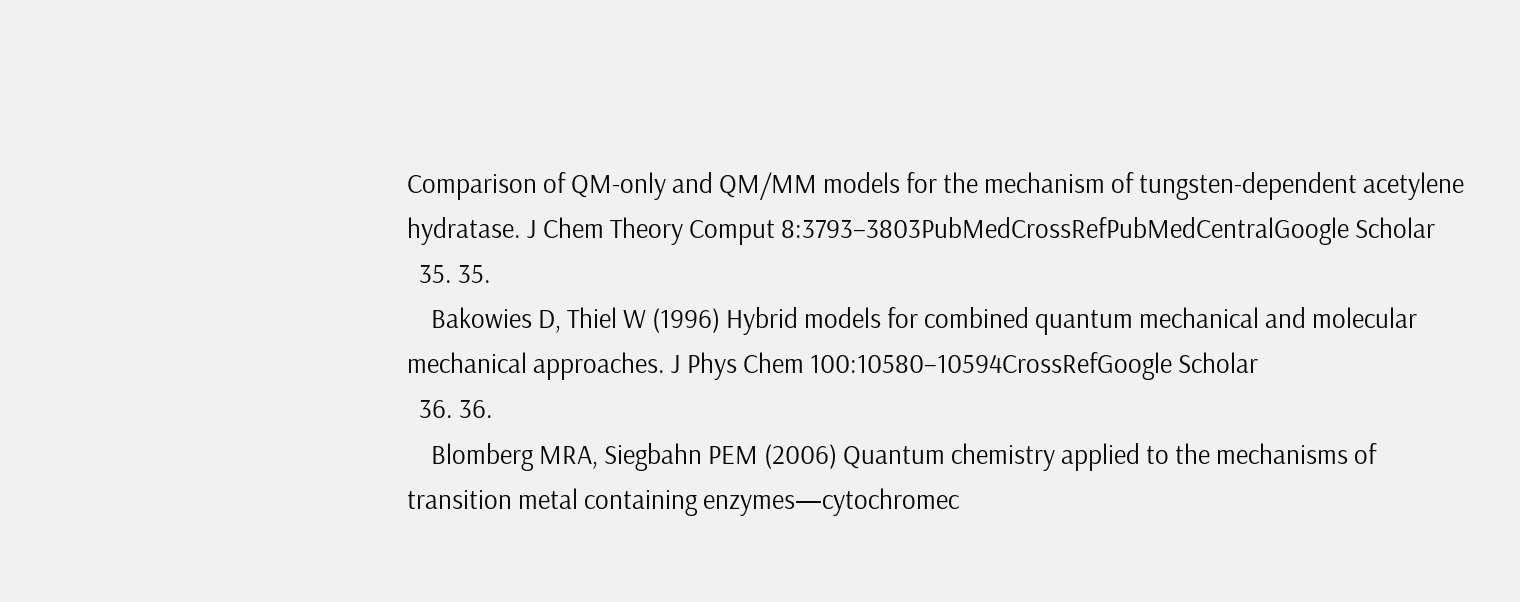Comparison of QM-only and QM/MM models for the mechanism of tungsten-dependent acetylene hydratase. J Chem Theory Comput 8:3793–3803PubMedCrossRefPubMedCentralGoogle Scholar
  35. 35.
    Bakowies D, Thiel W (1996) Hybrid models for combined quantum mechanical and molecular mechanical approaches. J Phys Chem 100:10580–10594CrossRefGoogle Scholar
  36. 36.
    Blomberg MRA, Siegbahn PEM (2006) Quantum chemistry applied to the mechanisms of transition metal containing enzymes—cytochromec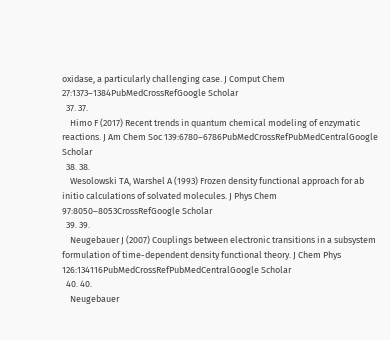oxidase, a particularly challenging case. J Comput Chem 27:1373–1384PubMedCrossRefGoogle Scholar
  37. 37.
    Himo F (2017) Recent trends in quantum chemical modeling of enzymatic reactions. J Am Chem Soc 139:6780–6786PubMedCrossRefPubMedCentralGoogle Scholar
  38. 38.
    Wesolowski TA, Warshel A (1993) Frozen density functional approach for ab initio calculations of solvated molecules. J Phys Chem 97:8050–8053CrossRefGoogle Scholar
  39. 39.
    Neugebauer J (2007) Couplings between electronic transitions in a subsystem formulation of time-dependent density functional theory. J Chem Phys 126:134116PubMedCrossRefPubMedCentralGoogle Scholar
  40. 40.
    Neugebauer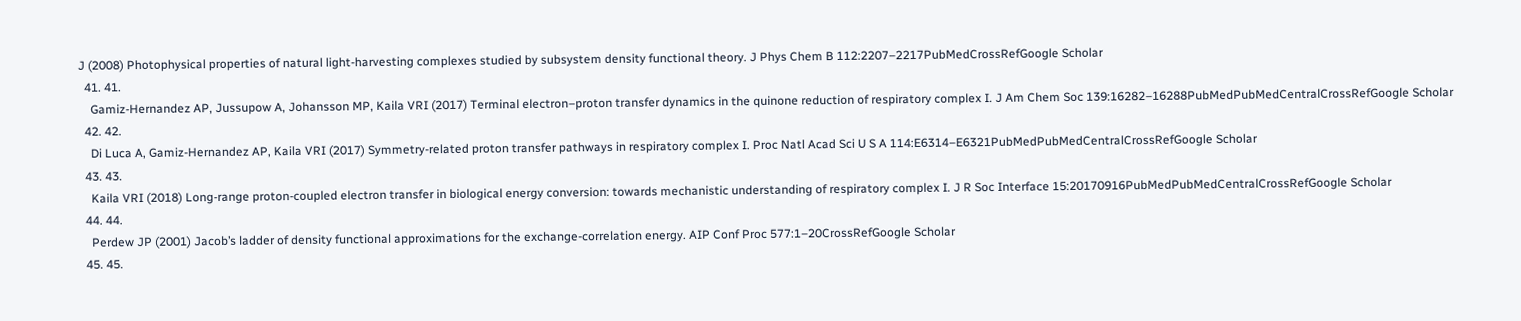J (2008) Photophysical properties of natural light-harvesting complexes studied by subsystem density functional theory. J Phys Chem B 112:2207–2217PubMedCrossRefGoogle Scholar
  41. 41.
    Gamiz-Hernandez AP, Jussupow A, Johansson MP, Kaila VRI (2017) Terminal electron–proton transfer dynamics in the quinone reduction of respiratory complex I. J Am Chem Soc 139:16282–16288PubMedPubMedCentralCrossRefGoogle Scholar
  42. 42.
    Di Luca A, Gamiz-Hernandez AP, Kaila VRI (2017) Symmetry-related proton transfer pathways in respiratory complex I. Proc Natl Acad Sci U S A 114:E6314–E6321PubMedPubMedCentralCrossRefGoogle Scholar
  43. 43.
    Kaila VRI (2018) Long-range proton-coupled electron transfer in biological energy conversion: towards mechanistic understanding of respiratory complex I. J R Soc Interface 15:20170916PubMedPubMedCentralCrossRefGoogle Scholar
  44. 44.
    Perdew JP (2001) Jacob’s ladder of density functional approximations for the exchange-correlation energy. AIP Conf Proc 577:1–20CrossRefGoogle Scholar
  45. 45.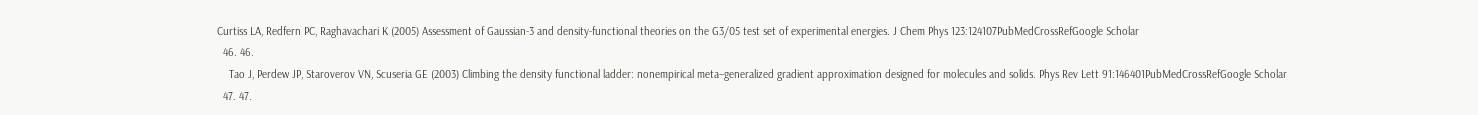Curtiss LA, Redfern PC, Raghavachari K (2005) Assessment of Gaussian-3 and density-functional theories on the G3/05 test set of experimental energies. J Chem Phys 123:124107PubMedCrossRefGoogle Scholar
  46. 46.
    Tao J, Perdew JP, Staroverov VN, Scuseria GE (2003) Climbing the density functional ladder: nonempirical meta–generalized gradient approximation designed for molecules and solids. Phys Rev Lett 91:146401PubMedCrossRefGoogle Scholar
  47. 47.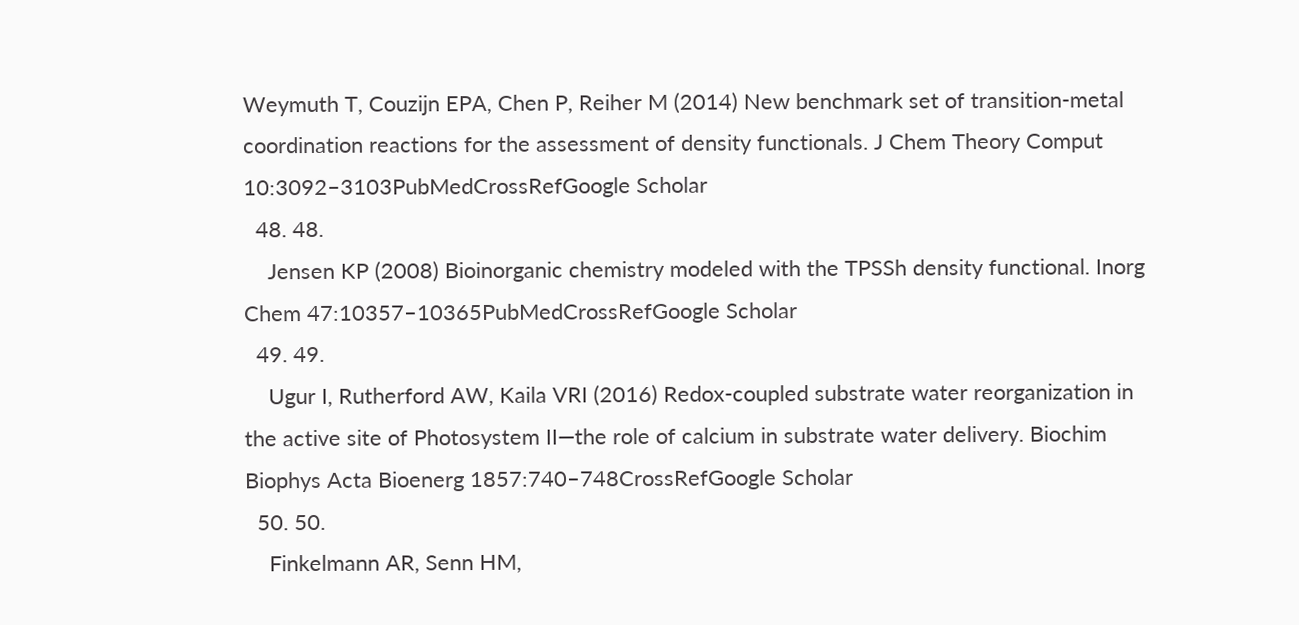Weymuth T, Couzijn EPA, Chen P, Reiher M (2014) New benchmark set of transition-metal coordination reactions for the assessment of density functionals. J Chem Theory Comput 10:3092–3103PubMedCrossRefGoogle Scholar
  48. 48.
    Jensen KP (2008) Bioinorganic chemistry modeled with the TPSSh density functional. Inorg Chem 47:10357–10365PubMedCrossRefGoogle Scholar
  49. 49.
    Ugur I, Rutherford AW, Kaila VRI (2016) Redox-coupled substrate water reorganization in the active site of Photosystem II—the role of calcium in substrate water delivery. Biochim Biophys Acta Bioenerg 1857:740–748CrossRefGoogle Scholar
  50. 50.
    Finkelmann AR, Senn HM,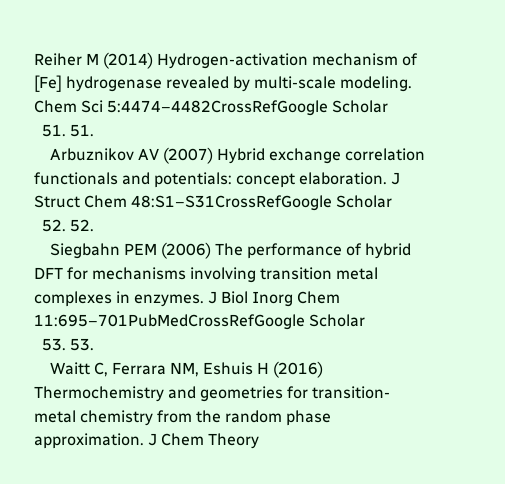Reiher M (2014) Hydrogen-activation mechanism of [Fe] hydrogenase revealed by multi-scale modeling. Chem Sci 5:4474–4482CrossRefGoogle Scholar
  51. 51.
    Arbuznikov AV (2007) Hybrid exchange correlation functionals and potentials: concept elaboration. J Struct Chem 48:S1–S31CrossRefGoogle Scholar
  52. 52.
    Siegbahn PEM (2006) The performance of hybrid DFT for mechanisms involving transition metal complexes in enzymes. J Biol Inorg Chem 11:695–701PubMedCrossRefGoogle Scholar
  53. 53.
    Waitt C, Ferrara NM, Eshuis H (2016) Thermochemistry and geometries for transition-metal chemistry from the random phase approximation. J Chem Theory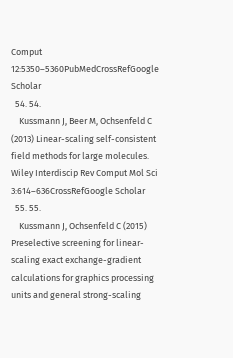Comput 12:5350–5360PubMedCrossRefGoogle Scholar
  54. 54.
    Kussmann J, Beer M, Ochsenfeld C (2013) Linear-scaling self-consistent field methods for large molecules. Wiley Interdiscip Rev Comput Mol Sci 3:614–636CrossRefGoogle Scholar
  55. 55.
    Kussmann J, Ochsenfeld C (2015) Preselective screening for linear-scaling exact exchange-gradient calculations for graphics processing units and general strong-scaling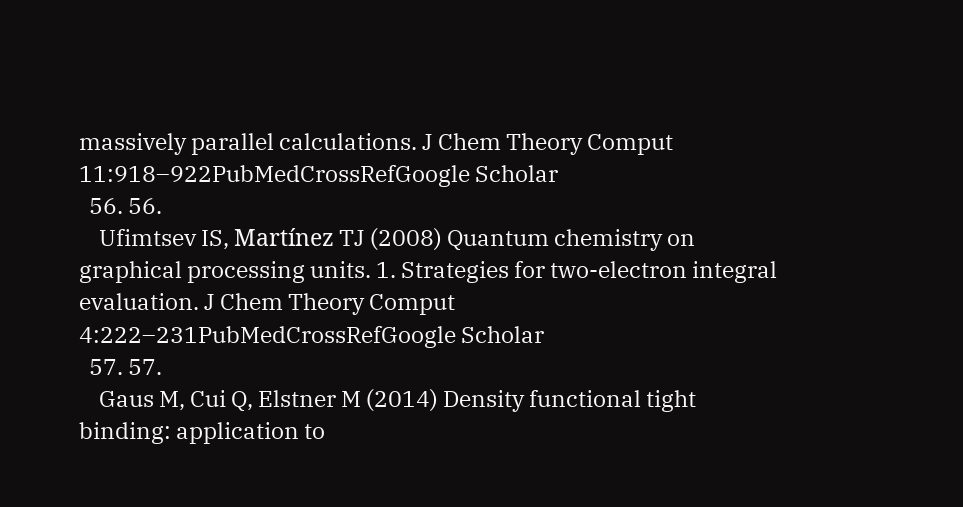massively parallel calculations. J Chem Theory Comput 11:918–922PubMedCrossRefGoogle Scholar
  56. 56.
    Ufimtsev IS, Martínez TJ (2008) Quantum chemistry on graphical processing units. 1. Strategies for two-electron integral evaluation. J Chem Theory Comput 4:222–231PubMedCrossRefGoogle Scholar
  57. 57.
    Gaus M, Cui Q, Elstner M (2014) Density functional tight binding: application to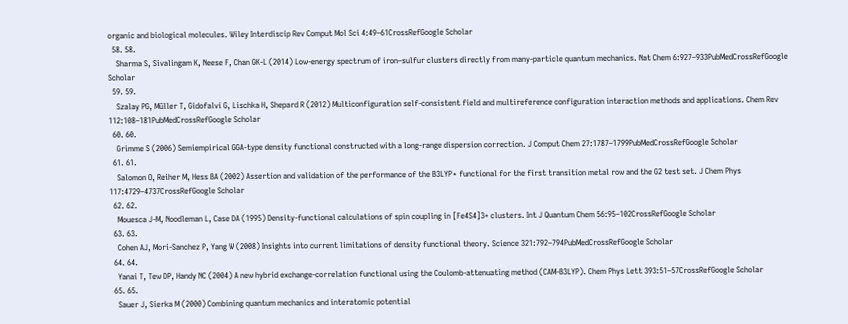organic and biological molecules. Wiley Interdiscip Rev Comput Mol Sci 4:49–61CrossRefGoogle Scholar
  58. 58.
    Sharma S, Sivalingam K, Neese F, Chan GK-L (2014) Low-energy spectrum of iron–sulfur clusters directly from many-particle quantum mechanics. Nat Chem 6:927–933PubMedCrossRefGoogle Scholar
  59. 59.
    Szalay PG, Müller T, Gidofalvi G, Lischka H, Shepard R (2012) Multiconfiguration self-consistent field and multireference configuration interaction methods and applications. Chem Rev 112:108–181PubMedCrossRefGoogle Scholar
  60. 60.
    Grimme S (2006) Semiempirical GGA-type density functional constructed with a long-range dispersion correction. J Comput Chem 27:1787–1799PubMedCrossRefGoogle Scholar
  61. 61.
    Salomon O, Reiher M, Hess BA (2002) Assertion and validation of the performance of the B3LYP⋆ functional for the first transition metal row and the G2 test set. J Chem Phys 117:4729–4737CrossRefGoogle Scholar
  62. 62.
    Mouesca J-M, Noodleman L, Case DA (1995) Density-functional calculations of spin coupling in [Fe4S4]3+ clusters. Int J Quantum Chem 56:95–102CrossRefGoogle Scholar
  63. 63.
    Cohen AJ, Mori-Sanchez P, Yang W (2008) Insights into current limitations of density functional theory. Science 321:792–794PubMedCrossRefGoogle Scholar
  64. 64.
    Yanai T, Tew DP, Handy NC (2004) A new hybrid exchange-correlation functional using the Coulomb-attenuating method (CAM-B3LYP). Chem Phys Lett 393:51–57CrossRefGoogle Scholar
  65. 65.
    Sauer J, Sierka M (2000) Combining quantum mechanics and interatomic potential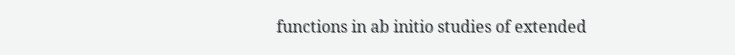functions in ab initio studies of extended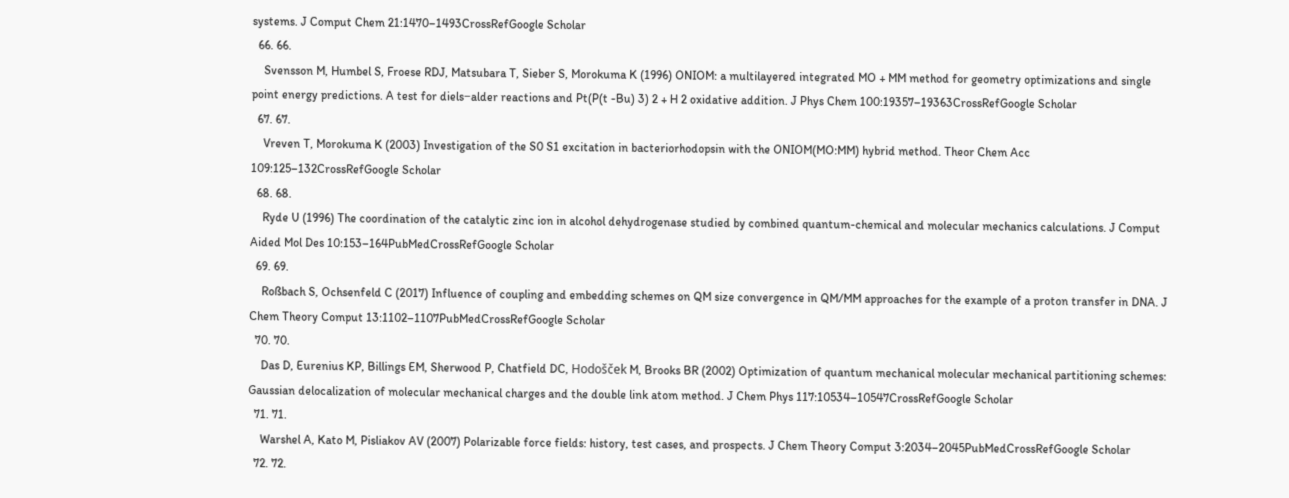systems. J Comput Chem 21:1470–1493CrossRefGoogle Scholar
  66. 66.
    Svensson M, Humbel S, Froese RDJ, Matsubara T, Sieber S, Morokuma K (1996) ONIOM: a multilayered integrated MO + MM method for geometry optimizations and single point energy predictions. A test for diels−alder reactions and Pt(P(t -Bu) 3) 2 + H 2 oxidative addition. J Phys Chem 100:19357–19363CrossRefGoogle Scholar
  67. 67.
    Vreven T, Morokuma K (2003) Investigation of the S0 S1 excitation in bacteriorhodopsin with the ONIOM(MO:MM) hybrid method. Theor Chem Acc 109:125–132CrossRefGoogle Scholar
  68. 68.
    Ryde U (1996) The coordination of the catalytic zinc ion in alcohol dehydrogenase studied by combined quantum-chemical and molecular mechanics calculations. J Comput Aided Mol Des 10:153–164PubMedCrossRefGoogle Scholar
  69. 69.
    Roßbach S, Ochsenfeld C (2017) Influence of coupling and embedding schemes on QM size convergence in QM/MM approaches for the example of a proton transfer in DNA. J Chem Theory Comput 13:1102–1107PubMedCrossRefGoogle Scholar
  70. 70.
    Das D, Eurenius KP, Billings EM, Sherwood P, Chatfield DC, Hodošček M, Brooks BR (2002) Optimization of quantum mechanical molecular mechanical partitioning schemes: Gaussian delocalization of molecular mechanical charges and the double link atom method. J Chem Phys 117:10534–10547CrossRefGoogle Scholar
  71. 71.
    Warshel A, Kato M, Pisliakov AV (2007) Polarizable force fields: history, test cases, and prospects. J Chem Theory Comput 3:2034–2045PubMedCrossRefGoogle Scholar
  72. 72.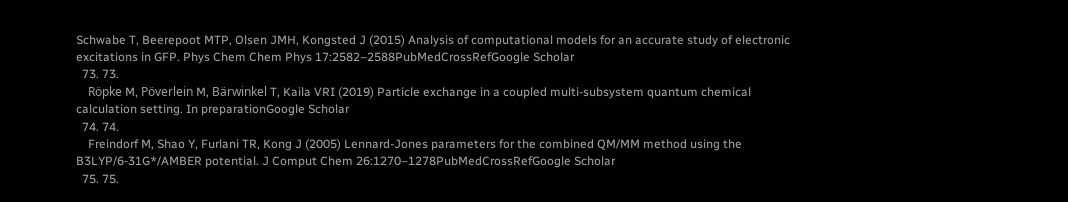Schwabe T, Beerepoot MTP, Olsen JMH, Kongsted J (2015) Analysis of computational models for an accurate study of electronic excitations in GFP. Phys Chem Chem Phys 17:2582–2588PubMedCrossRefGoogle Scholar
  73. 73.
    Röpke M, Pöverlein M, Bärwinkel T, Kaila VRI (2019) Particle exchange in a coupled multi-subsystem quantum chemical calculation setting. In preparationGoogle Scholar
  74. 74.
    Freindorf M, Shao Y, Furlani TR, Kong J (2005) Lennard-Jones parameters for the combined QM/MM method using the B3LYP/6-31G*/AMBER potential. J Comput Chem 26:1270–1278PubMedCrossRefGoogle Scholar
  75. 75.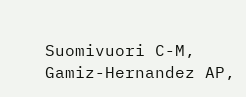Suomivuori C-M, Gamiz-Hernandez AP,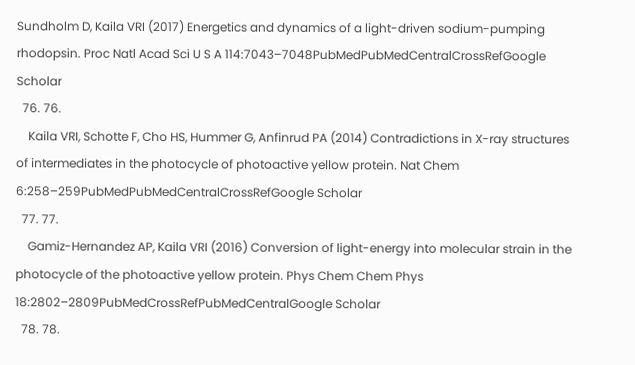Sundholm D, Kaila VRI (2017) Energetics and dynamics of a light-driven sodium-pumping rhodopsin. Proc Natl Acad Sci U S A 114:7043–7048PubMedPubMedCentralCrossRefGoogle Scholar
  76. 76.
    Kaila VRI, Schotte F, Cho HS, Hummer G, Anfinrud PA (2014) Contradictions in X-ray structures of intermediates in the photocycle of photoactive yellow protein. Nat Chem 6:258–259PubMedPubMedCentralCrossRefGoogle Scholar
  77. 77.
    Gamiz-Hernandez AP, Kaila VRI (2016) Conversion of light-energy into molecular strain in the photocycle of the photoactive yellow protein. Phys Chem Chem Phys 18:2802–2809PubMedCrossRefPubMedCentralGoogle Scholar
  78. 78.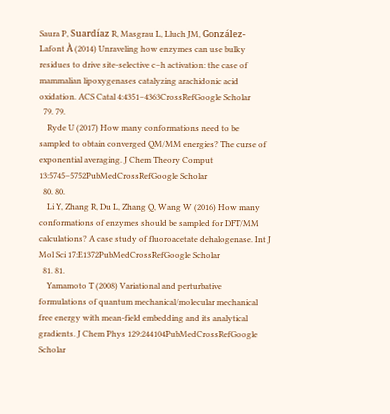Saura P, Suardíaz R, Masgrau L, Lluch JM, González-Lafont À (2014) Unraveling how enzymes can use bulky residues to drive site-selective c–h activation: the case of mammalian lipoxygenases catalyzing arachidonic acid oxidation. ACS Catal 4:4351–4363CrossRefGoogle Scholar
  79. 79.
    Ryde U (2017) How many conformations need to be sampled to obtain converged QM/MM energies? The curse of exponential averaging. J Chem Theory Comput 13:5745–5752PubMedCrossRefGoogle Scholar
  80. 80.
    Li Y, Zhang R, Du L, Zhang Q, Wang W (2016) How many conformations of enzymes should be sampled for DFT/MM calculations? A case study of fluoroacetate dehalogenase. Int J Mol Sci 17:E1372PubMedCrossRefGoogle Scholar
  81. 81.
    Yamamoto T (2008) Variational and perturbative formulations of quantum mechanical/molecular mechanical free energy with mean-field embedding and its analytical gradients. J Chem Phys 129:244104PubMedCrossRefGoogle Scholar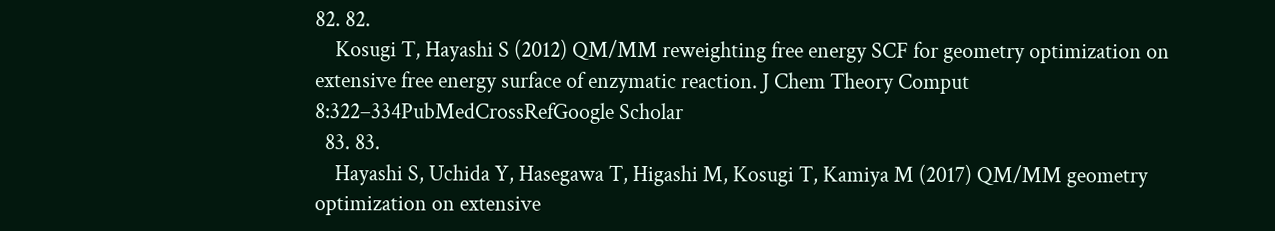82. 82.
    Kosugi T, Hayashi S (2012) QM/MM reweighting free energy SCF for geometry optimization on extensive free energy surface of enzymatic reaction. J Chem Theory Comput 8:322–334PubMedCrossRefGoogle Scholar
  83. 83.
    Hayashi S, Uchida Y, Hasegawa T, Higashi M, Kosugi T, Kamiya M (2017) QM/MM geometry optimization on extensive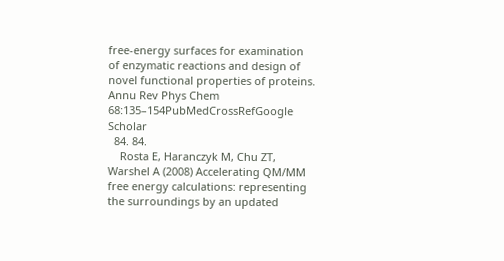free-energy surfaces for examination of enzymatic reactions and design of novel functional properties of proteins. Annu Rev Phys Chem 68:135–154PubMedCrossRefGoogle Scholar
  84. 84.
    Rosta E, Haranczyk M, Chu ZT, Warshel A (2008) Accelerating QM/MM free energy calculations: representing the surroundings by an updated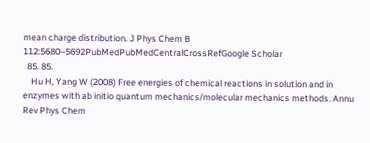mean charge distribution. J Phys Chem B 112:5680–5692PubMedPubMedCentralCrossRefGoogle Scholar
  85. 85.
    Hu H, Yang W (2008) Free energies of chemical reactions in solution and in enzymes with ab initio quantum mechanics/molecular mechanics methods. Annu Rev Phys Chem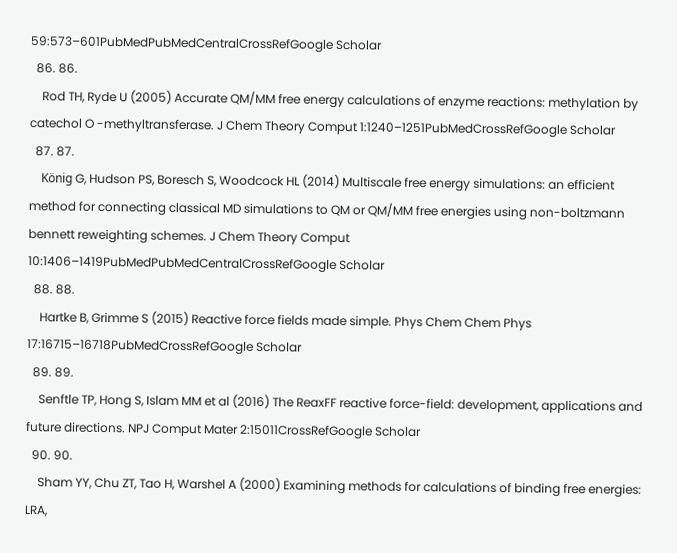59:573–601PubMedPubMedCentralCrossRefGoogle Scholar
  86. 86.
    Rod TH, Ryde U (2005) Accurate QM/MM free energy calculations of enzyme reactions: methylation by catechol O -methyltransferase. J Chem Theory Comput 1:1240–1251PubMedCrossRefGoogle Scholar
  87. 87.
    König G, Hudson PS, Boresch S, Woodcock HL (2014) Multiscale free energy simulations: an efficient method for connecting classical MD simulations to QM or QM/MM free energies using non-boltzmann bennett reweighting schemes. J Chem Theory Comput 10:1406–1419PubMedPubMedCentralCrossRefGoogle Scholar
  88. 88.
    Hartke B, Grimme S (2015) Reactive force fields made simple. Phys Chem Chem Phys 17:16715–16718PubMedCrossRefGoogle Scholar
  89. 89.
    Senftle TP, Hong S, Islam MM et al (2016) The ReaxFF reactive force-field: development, applications and future directions. NPJ Comput Mater 2:15011CrossRefGoogle Scholar
  90. 90.
    Sham YY, Chu ZT, Tao H, Warshel A (2000) Examining methods for calculations of binding free energies: LRA,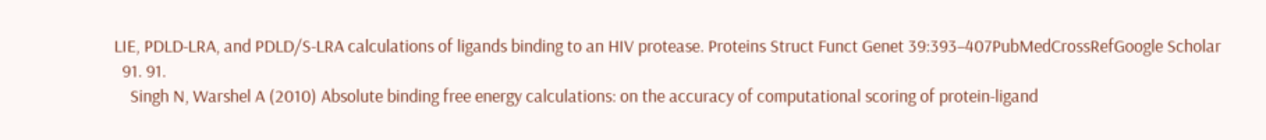LIE, PDLD-LRA, and PDLD/S-LRA calculations of ligands binding to an HIV protease. Proteins Struct Funct Genet 39:393–407PubMedCrossRefGoogle Scholar
  91. 91.
    Singh N, Warshel A (2010) Absolute binding free energy calculations: on the accuracy of computational scoring of protein-ligand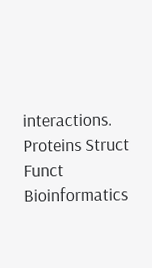interactions. Proteins Struct Funct Bioinformatics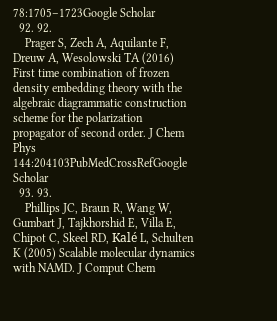78:1705–1723Google Scholar
  92. 92.
    Prager S, Zech A, Aquilante F, Dreuw A, Wesolowski TA (2016) First time combination of frozen density embedding theory with the algebraic diagrammatic construction scheme for the polarization propagator of second order. J Chem Phys 144:204103PubMedCrossRefGoogle Scholar
  93. 93.
    Phillips JC, Braun R, Wang W, Gumbart J, Tajkhorshid E, Villa E, Chipot C, Skeel RD, Kalé L, Schulten K (2005) Scalable molecular dynamics with NAMD. J Comput Chem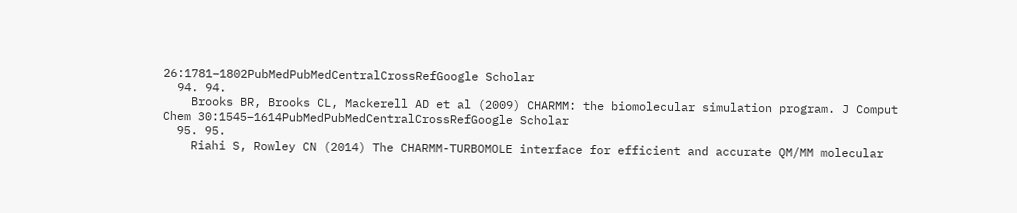26:1781–1802PubMedPubMedCentralCrossRefGoogle Scholar
  94. 94.
    Brooks BR, Brooks CL, Mackerell AD et al (2009) CHARMM: the biomolecular simulation program. J Comput Chem 30:1545–1614PubMedPubMedCentralCrossRefGoogle Scholar
  95. 95.
    Riahi S, Rowley CN (2014) The CHARMM-TURBOMOLE interface for efficient and accurate QM/MM molecular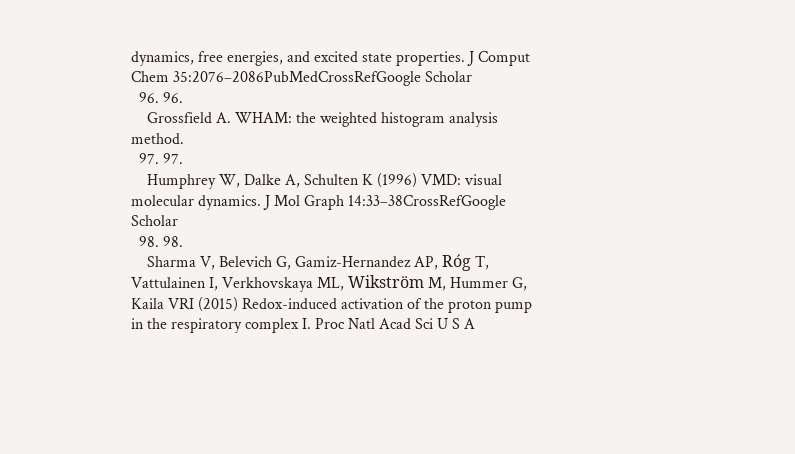dynamics, free energies, and excited state properties. J Comput Chem 35:2076–2086PubMedCrossRefGoogle Scholar
  96. 96.
    Grossfield A. WHAM: the weighted histogram analysis method.
  97. 97.
    Humphrey W, Dalke A, Schulten K (1996) VMD: visual molecular dynamics. J Mol Graph 14:33–38CrossRefGoogle Scholar
  98. 98.
    Sharma V, Belevich G, Gamiz-Hernandez AP, Róg T, Vattulainen I, Verkhovskaya ML, Wikström M, Hummer G, Kaila VRI (2015) Redox-induced activation of the proton pump in the respiratory complex I. Proc Natl Acad Sci U S A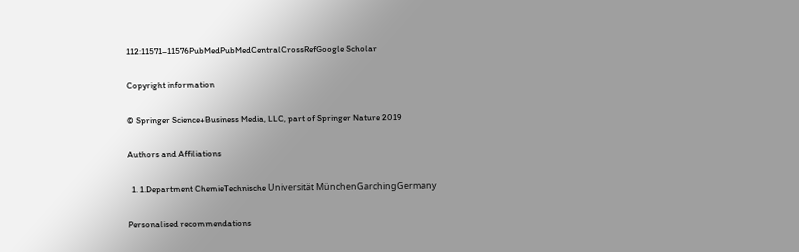112:11571–11576PubMedPubMedCentralCrossRefGoogle Scholar

Copyright information

© Springer Science+Business Media, LLC, part of Springer Nature 2019

Authors and Affiliations

  1. 1.Department ChemieTechnische Universität MünchenGarchingGermany

Personalised recommendations